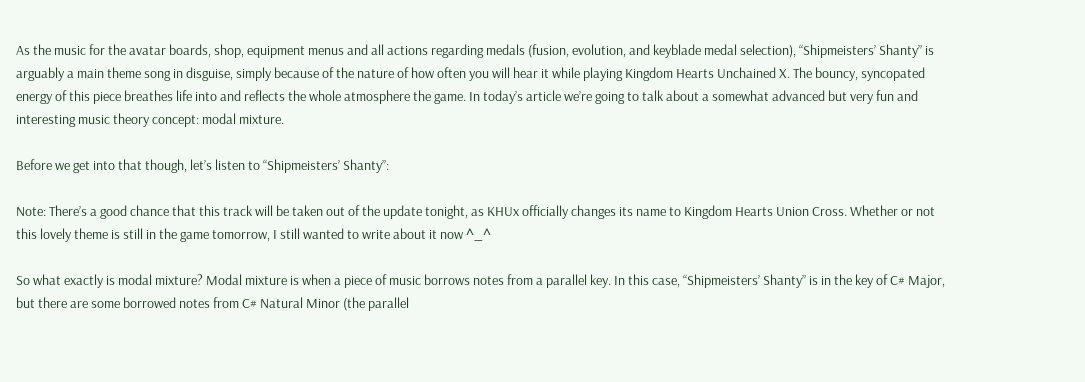As the music for the avatar boards, shop, equipment menus and all actions regarding medals (fusion, evolution, and keyblade medal selection), “Shipmeisters’ Shanty” is arguably a main theme song in disguise, simply because of the nature of how often you will hear it while playing Kingdom Hearts Unchained X. The bouncy, syncopated energy of this piece breathes life into and reflects the whole atmosphere the game. In today’s article we’re going to talk about a somewhat advanced but very fun and interesting music theory concept: modal mixture.

Before we get into that though, let’s listen to “Shipmeisters’ Shanty”:

Note: There’s a good chance that this track will be taken out of the update tonight, as KHUx officially changes its name to Kingdom Hearts Union Cross. Whether or not this lovely theme is still in the game tomorrow, I still wanted to write about it now ^_^

So what exactly is modal mixture? Modal mixture is when a piece of music borrows notes from a parallel key. In this case, “Shipmeisters’ Shanty” is in the key of C# Major, but there are some borrowed notes from C# Natural Minor (the parallel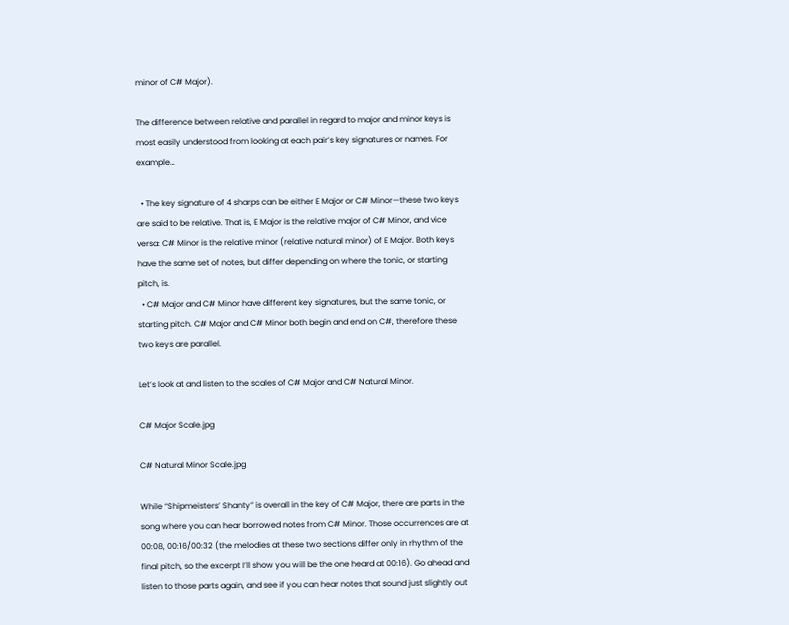minor of C# Major).

The difference between relative and parallel in regard to major and minor keys is most easily understood from looking at each pair’s key signatures or names. For example…

  • The key signature of 4 sharps can be either E Major or C# Minor—these two keys are said to be relative. That is, E Major is the relative major of C# Minor, and vice versa: C# Minor is the relative minor (relative natural minor) of E Major. Both keys have the same set of notes, but differ depending on where the tonic, or starting pitch, is.
  • C# Major and C# Minor have different key signatures, but the same tonic, or starting pitch. C# Major and C# Minor both begin and end on C#, therefore these two keys are parallel.

Let’s look at and listen to the scales of C# Major and C# Natural Minor.

C# Major Scale.jpg

C# Natural Minor Scale.jpg

While “Shipmeisters’ Shanty” is overall in the key of C# Major, there are parts in the song where you can hear borrowed notes from C# Minor. Those occurrences are at 00:08, 00:16/00:32 (the melodies at these two sections differ only in rhythm of the final pitch, so the excerpt I’ll show you will be the one heard at 00:16). Go ahead and listen to those parts again, and see if you can hear notes that sound just slightly out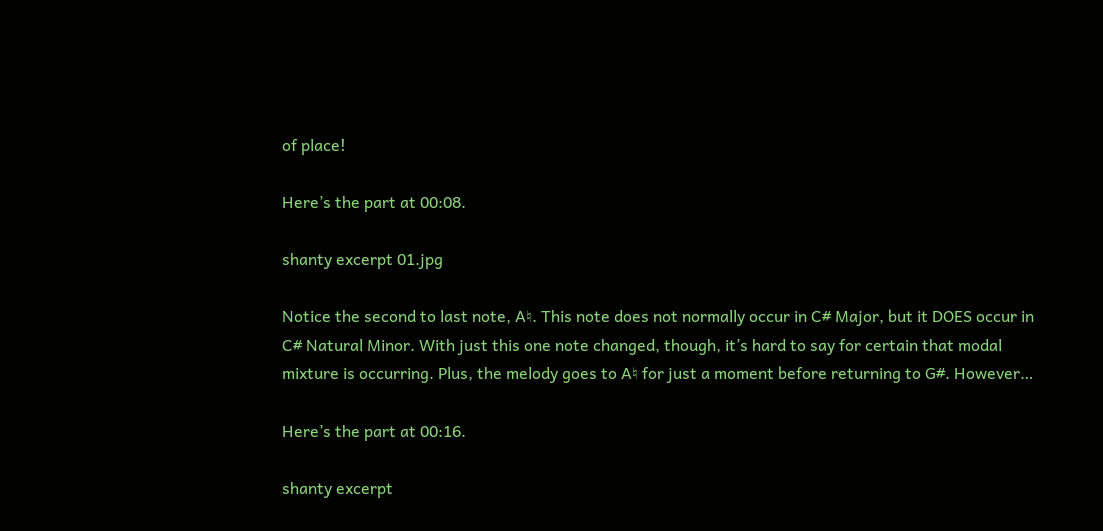of place!

Here’s the part at 00:08.

shanty excerpt 01.jpg

Notice the second to last note, A♮. This note does not normally occur in C# Major, but it DOES occur in C# Natural Minor. With just this one note changed, though, it’s hard to say for certain that modal mixture is occurring. Plus, the melody goes to A♮ for just a moment before returning to G#. However…

Here’s the part at 00:16.

shanty excerpt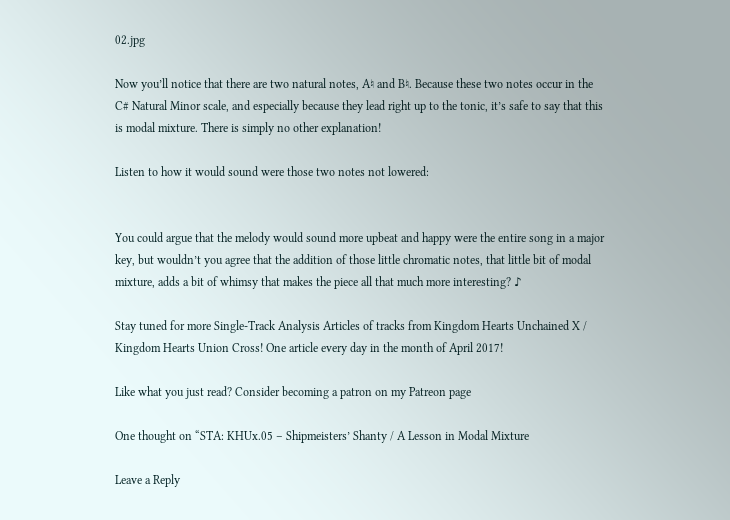02.jpg

Now you’ll notice that there are two natural notes, A♮ and B♮. Because these two notes occur in the C# Natural Minor scale, and especially because they lead right up to the tonic, it’s safe to say that this is modal mixture. There is simply no other explanation!

Listen to how it would sound were those two notes not lowered:


You could argue that the melody would sound more upbeat and happy were the entire song in a major key, but wouldn’t you agree that the addition of those little chromatic notes, that little bit of modal mixture, adds a bit of whimsy that makes the piece all that much more interesting? ♪

Stay tuned for more Single-Track Analysis Articles of tracks from Kingdom Hearts Unchained X / Kingdom Hearts Union Cross! One article every day in the month of April 2017!

Like what you just read? Consider becoming a patron on my Patreon page

One thought on “STA: KHUx.05 – Shipmeisters’ Shanty / A Lesson in Modal Mixture

Leave a Reply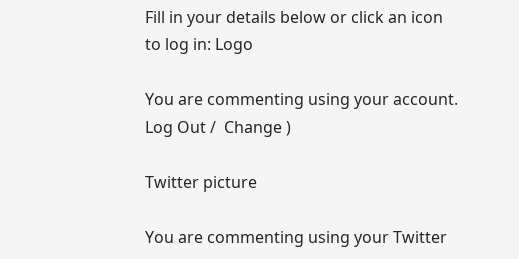Fill in your details below or click an icon to log in: Logo

You are commenting using your account. Log Out /  Change )

Twitter picture

You are commenting using your Twitter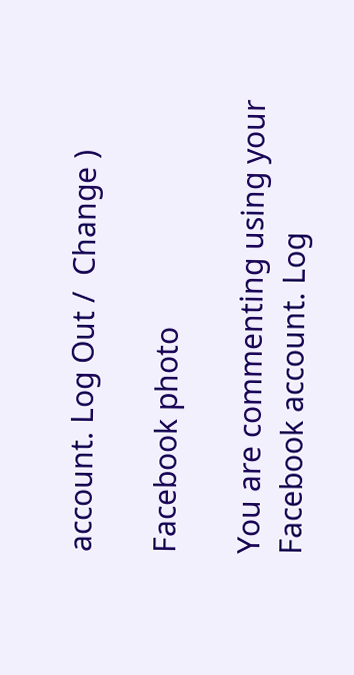account. Log Out /  Change )

Facebook photo

You are commenting using your Facebook account. Log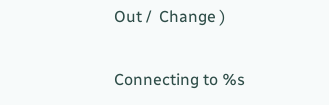Out /  Change )

Connecting to %s